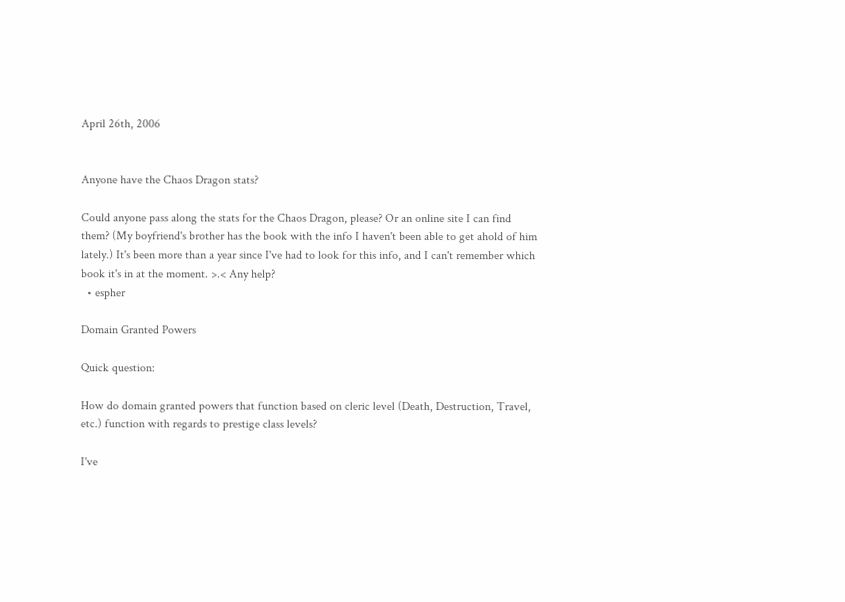April 26th, 2006


Anyone have the Chaos Dragon stats?

Could anyone pass along the stats for the Chaos Dragon, please? Or an online site I can find them? (My boyfriend's brother has the book with the info I haven't been able to get ahold of him lately.) It's been more than a year since I've had to look for this info, and I can't remember which book it's in at the moment. >.< Any help?
  • espher

Domain Granted Powers

Quick question:

How do domain granted powers that function based on cleric level (Death, Destruction, Travel, etc.) function with regards to prestige class levels?

I've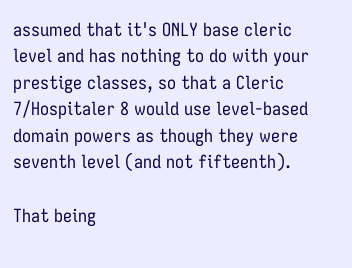assumed that it's ONLY base cleric level and has nothing to do with your prestige classes, so that a Cleric 7/Hospitaler 8 would use level-based domain powers as though they were seventh level (and not fifteenth).

That being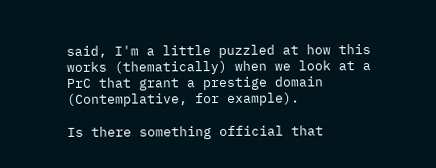said, I'm a little puzzled at how this works (thematically) when we look at a PrC that grant a prestige domain (Contemplative, for example).

Is there something official that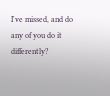I've missed, and do any of you do it differently?